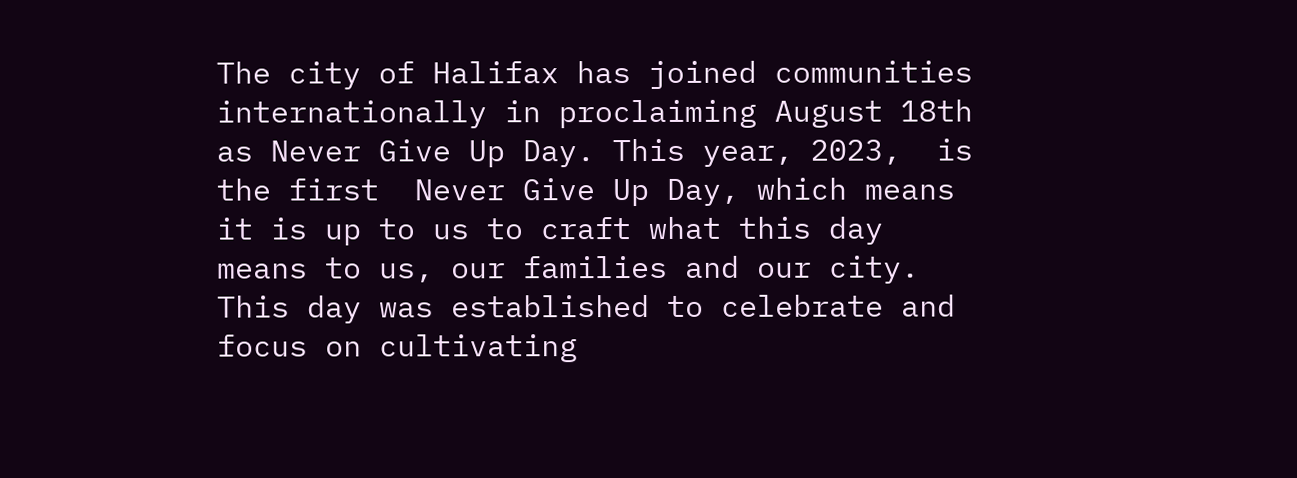The city of Halifax has joined communities internationally in proclaiming August 18th as Never Give Up Day. This year, 2023,  is the first  Never Give Up Day, which means it is up to us to craft what this day means to us, our families and our city. This day was established to celebrate and focus on cultivating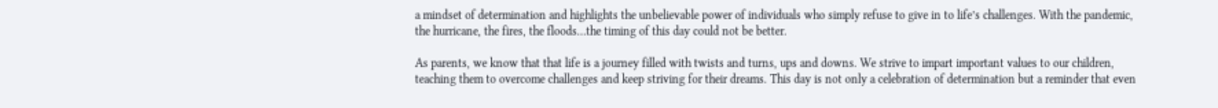a mindset of determination and highlights the unbelievable power of individuals who simply refuse to give in to life’s challenges. With the pandemic, the hurricane, the fires, the floods…the timing of this day could not be better.

As parents, we know that that life is a journey filled with twists and turns, ups and downs. We strive to impart important values to our children, teaching them to overcome challenges and keep striving for their dreams. This day is not only a celebration of determination but a reminder that even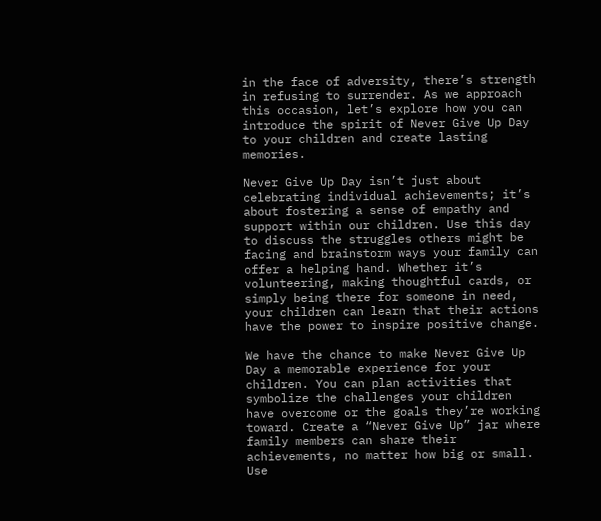in the face of adversity, there’s strength in refusing to surrender. As we approach this occasion, let’s explore how you can introduce the spirit of Never Give Up Day to your children and create lasting memories.

Never Give Up Day isn’t just about celebrating individual achievements; it’s about fostering a sense of empathy and support within our children. Use this day to discuss the struggles others might be facing and brainstorm ways your family can offer a helping hand. Whether it’s volunteering, making thoughtful cards, or simply being there for someone in need, your children can learn that their actions have the power to inspire positive change.

We have the chance to make Never Give Up Day a memorable experience for your children. You can plan activities that symbolize the challenges your children have overcome or the goals they’re working toward. Create a “Never Give Up” jar where family members can share their achievements, no matter how big or small. Use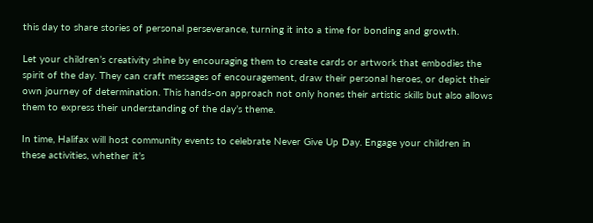this day to share stories of personal perseverance, turning it into a time for bonding and growth.

Let your children’s creativity shine by encouraging them to create cards or artwork that embodies the spirit of the day. They can craft messages of encouragement, draw their personal heroes, or depict their own journey of determination. This hands-on approach not only hones their artistic skills but also allows them to express their understanding of the day’s theme.

In time, Halifax will host community events to celebrate Never Give Up Day. Engage your children in these activities, whether it’s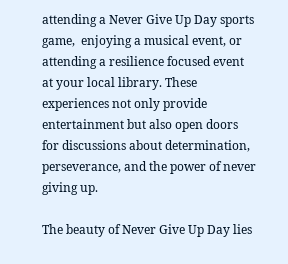attending a Never Give Up Day sports game,  enjoying a musical event, or attending a resilience focused event at your local library. These experiences not only provide entertainment but also open doors for discussions about determination, perseverance, and the power of never giving up.

The beauty of Never Give Up Day lies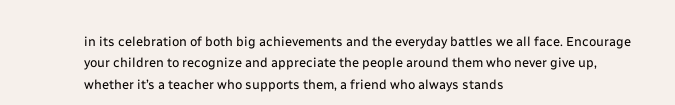in its celebration of both big achievements and the everyday battles we all face. Encourage your children to recognize and appreciate the people around them who never give up, whether it’s a teacher who supports them, a friend who always stands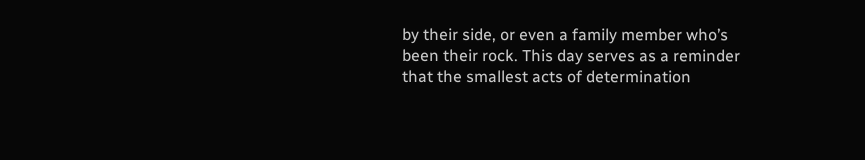by their side, or even a family member who’s been their rock. This day serves as a reminder that the smallest acts of determination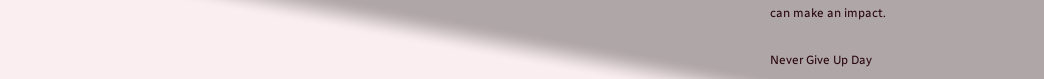can make an impact.

Never Give Up Day